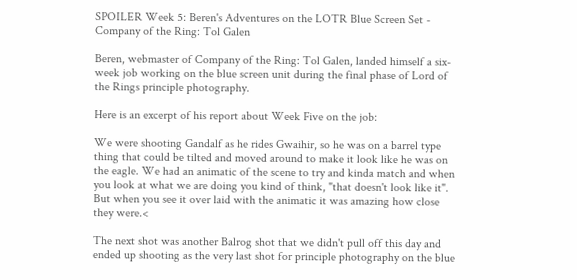SPOILER Week 5: Beren's Adventures on the LOTR Blue Screen Set - Company of the Ring: Tol Galen

Beren, webmaster of Company of the Ring: Tol Galen, landed himself a six-week job working on the blue screen unit during the final phase of Lord of the Rings principle photography.

Here is an excerpt of his report about Week Five on the job:

We were shooting Gandalf as he rides Gwaihir, so he was on a barrel type thing that could be tilted and moved around to make it look like he was on the eagle. We had an animatic of the scene to try and kinda match and when you look at what we are doing you kind of think, "that doesn't look like it". But when you see it over laid with the animatic it was amazing how close they were.<

The next shot was another Balrog shot that we didn't pull off this day and ended up shooting as the very last shot for principle photography on the blue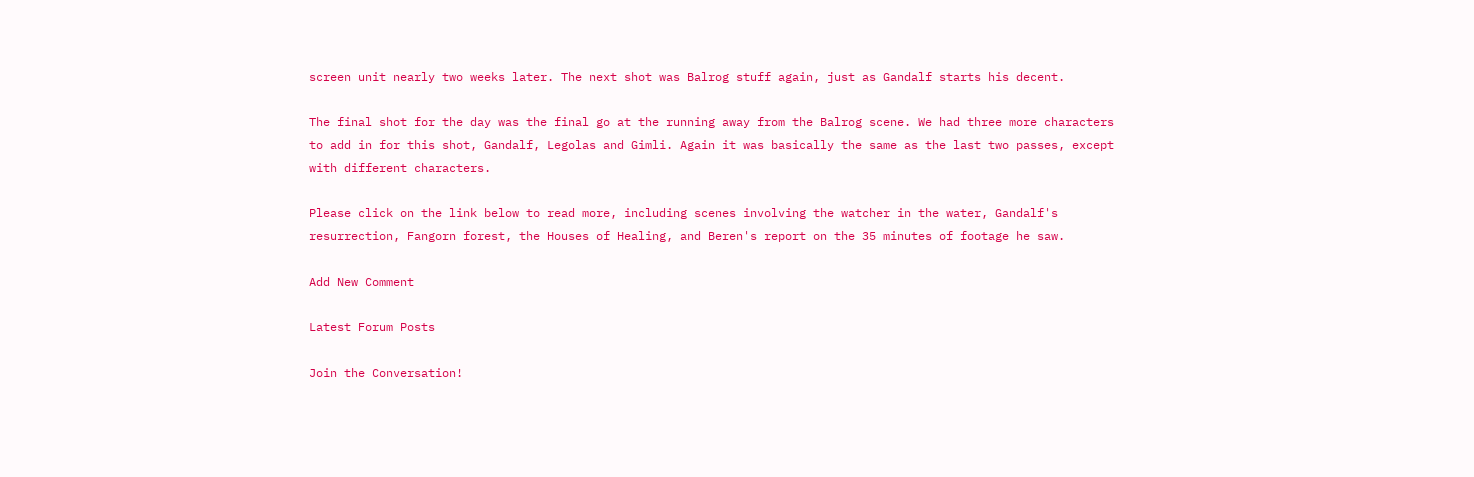screen unit nearly two weeks later. The next shot was Balrog stuff again, just as Gandalf starts his decent.

The final shot for the day was the final go at the running away from the Balrog scene. We had three more characters to add in for this shot, Gandalf, Legolas and Gimli. Again it was basically the same as the last two passes, except with different characters.

Please click on the link below to read more, including scenes involving the watcher in the water, Gandalf's resurrection, Fangorn forest, the Houses of Healing, and Beren's report on the 35 minutes of footage he saw.

Add New Comment

Latest Forum Posts

Join the Conversation!